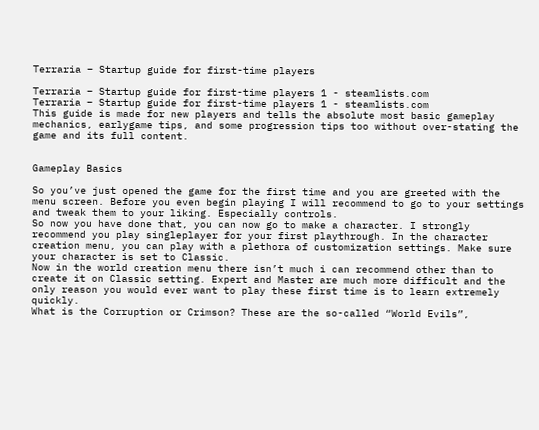Terraria – Startup guide for first-time players

Terraria – Startup guide for first-time players 1 - steamlists.com
Terraria – Startup guide for first-time players 1 - steamlists.com
This guide is made for new players and tells the absolute most basic gameplay mechanics, earlygame tips, and some progression tips too without over-stating the game and its full content.


Gameplay Basics

So you’ve just opened the game for the first time and you are greeted with the menu screen. Before you even begin playing I will recommend to go to your settings and tweak them to your liking. Especially controls.
So now you have done that, you can now go to make a character. I strongly recommend you play singleplayer for your first playthrough. In the character creation menu, you can play with a plethora of customization settings. Make sure your character is set to Classic.
Now in the world creation menu there isn’t much i can recommend other than to create it on Classic setting. Expert and Master are much more difficult and the only reason you would ever want to play these first time is to learn extremely quickly.
What is the Corruption or Crimson? These are the so-called “World Evils”,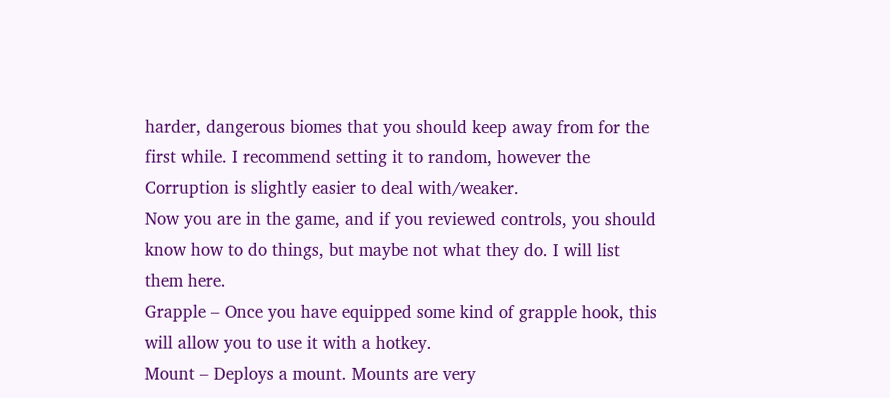harder, dangerous biomes that you should keep away from for the first while. I recommend setting it to random, however the Corruption is slightly easier to deal with/weaker.
Now you are in the game, and if you reviewed controls, you should know how to do things, but maybe not what they do. I will list them here.
Grapple – Once you have equipped some kind of grapple hook, this will allow you to use it with a hotkey.
Mount – Deploys a mount. Mounts are very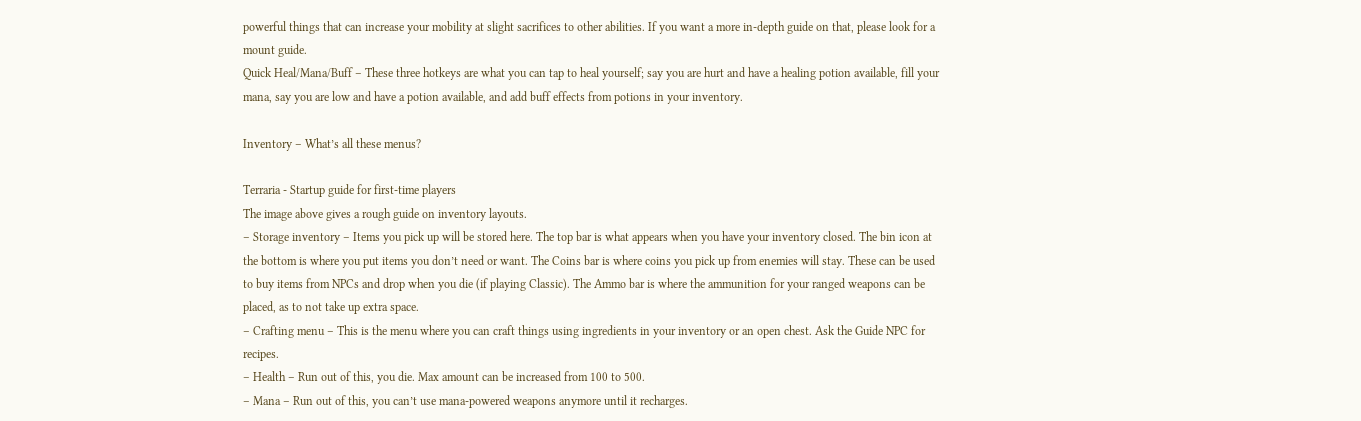powerful things that can increase your mobility at slight sacrifices to other abilities. If you want a more in-depth guide on that, please look for a mount guide.
Quick Heal/Mana/Buff – These three hotkeys are what you can tap to heal yourself; say you are hurt and have a healing potion available, fill your mana, say you are low and have a potion available, and add buff effects from potions in your inventory.

Inventory – What’s all these menus?

Terraria - Startup guide for first-time players
The image above gives a rough guide on inventory layouts.
– Storage inventory – Items you pick up will be stored here. The top bar is what appears when you have your inventory closed. The bin icon at the bottom is where you put items you don’t need or want. The Coins bar is where coins you pick up from enemies will stay. These can be used to buy items from NPCs and drop when you die (if playing Classic). The Ammo bar is where the ammunition for your ranged weapons can be placed, as to not take up extra space.
– Crafting menu – This is the menu where you can craft things using ingredients in your inventory or an open chest. Ask the Guide NPC for recipes.
– Health – Run out of this, you die. Max amount can be increased from 100 to 500.
– Mana – Run out of this, you can’t use mana-powered weapons anymore until it recharges.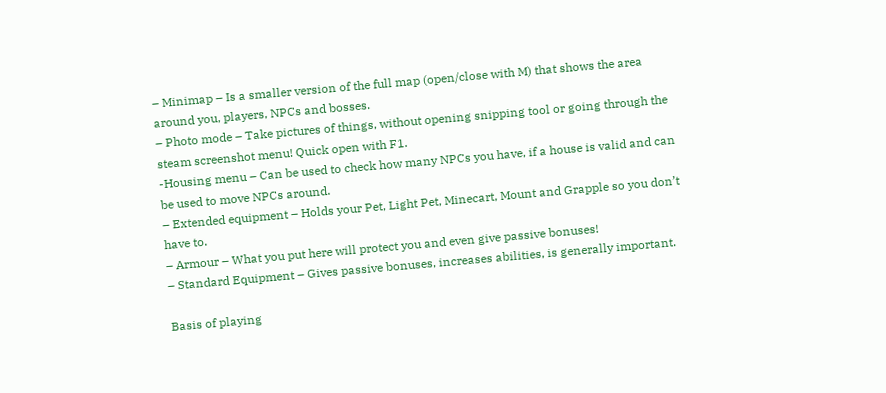– Minimap – Is a smaller version of the full map (open/close with M) that shows the area around you, players, NPCs and bosses.
– Photo mode – Take pictures of things, without opening snipping tool or going through the steam screenshot menu! Quick open with F1.
-Housing menu – Can be used to check how many NPCs you have, if a house is valid and can be used to move NPCs around.
– Extended equipment – Holds your Pet, Light Pet, Minecart, Mount and Grapple so you don’t have to.
– Armour – What you put here will protect you and even give passive bonuses!
– Standard Equipment – Gives passive bonuses, increases abilities, is generally important.

Basis of playing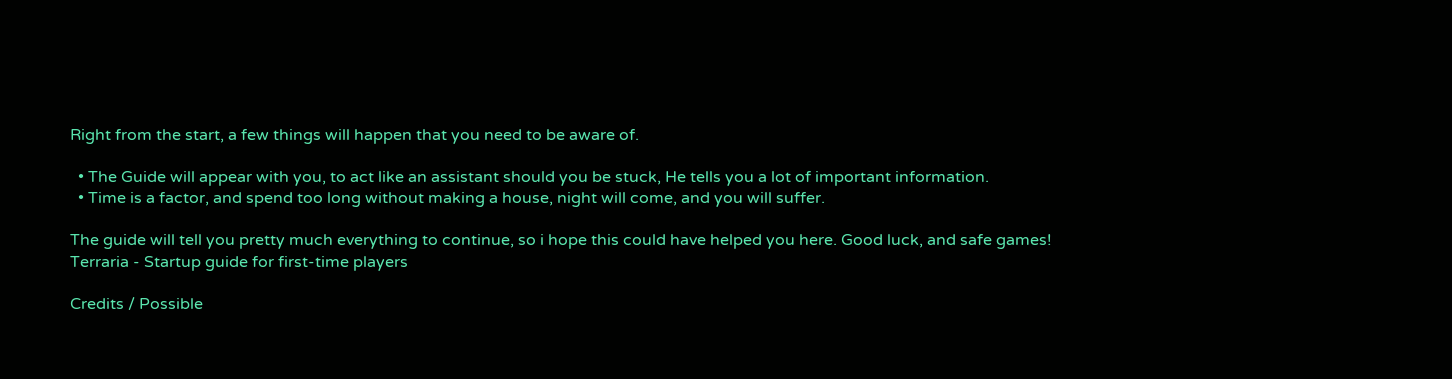Right from the start, a few things will happen that you need to be aware of.

  • The Guide will appear with you, to act like an assistant should you be stuck, He tells you a lot of important information.
  • Time is a factor, and spend too long without making a house, night will come, and you will suffer.

The guide will tell you pretty much everything to continue, so i hope this could have helped you here. Good luck, and safe games!
Terraria - Startup guide for first-time players

Credits / Possible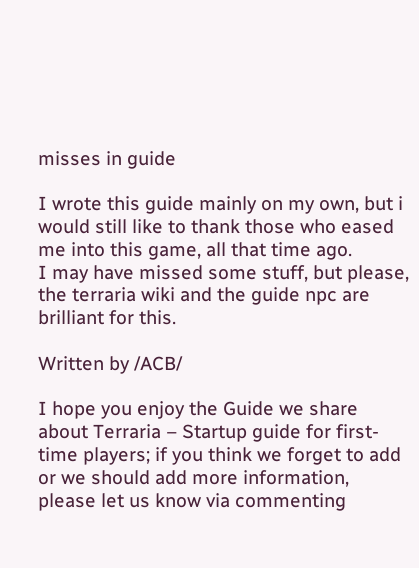misses in guide

I wrote this guide mainly on my own, but i would still like to thank those who eased me into this game, all that time ago.
I may have missed some stuff, but please, the terraria wiki and the guide npc are brilliant for this.

Written by /ACB/

I hope you enjoy the Guide we share about Terraria – Startup guide for first-time players; if you think we forget to add or we should add more information, please let us know via commenting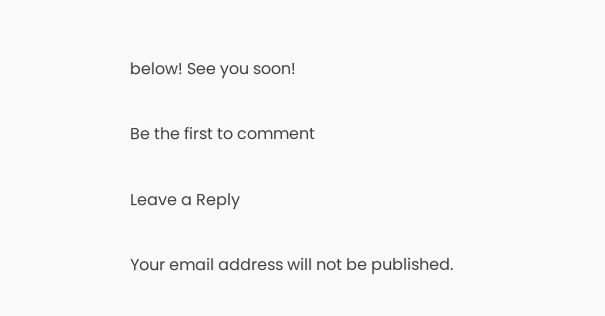below! See you soon!

Be the first to comment

Leave a Reply

Your email address will not be published.